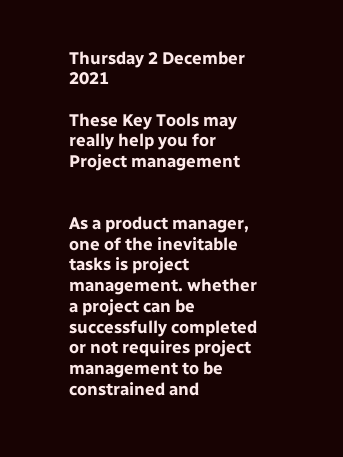Thursday 2 December 2021

These Key Tools may really help you for Project management


As a product manager, one of the inevitable tasks is project management. whether a project can be successfully completed or not requires project management to be constrained and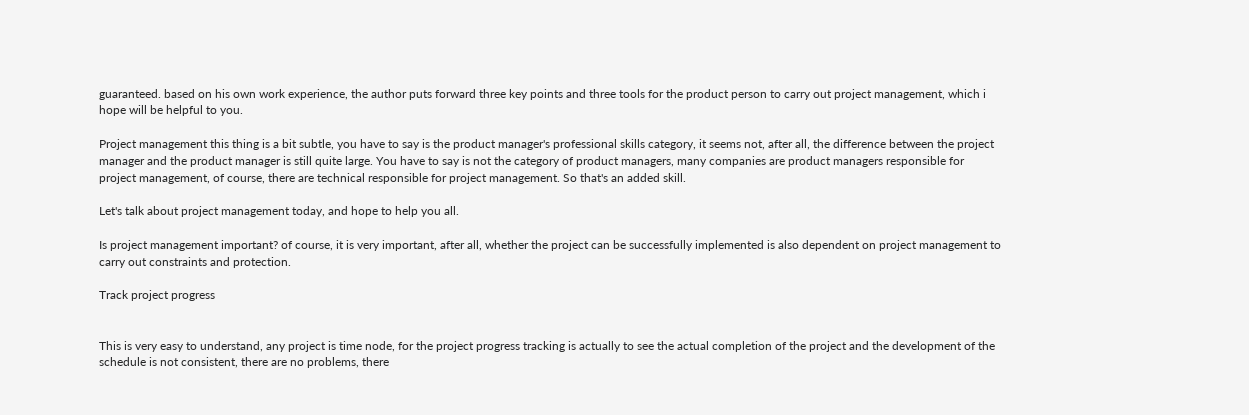guaranteed. based on his own work experience, the author puts forward three key points and three tools for the product person to carry out project management, which i hope will be helpful to you.

Project management this thing is a bit subtle, you have to say is the product manager's professional skills category, it seems not, after all, the difference between the project manager and the product manager is still quite large. You have to say is not the category of product managers, many companies are product managers responsible for project management, of course, there are technical responsible for project management. So that's an added skill.

Let's talk about project management today, and hope to help you all.

Is project management important? of course, it is very important, after all, whether the project can be successfully implemented is also dependent on project management to carry out constraints and protection.

Track project progress


This is very easy to understand, any project is time node, for the project progress tracking is actually to see the actual completion of the project and the development of the schedule is not consistent, there are no problems, there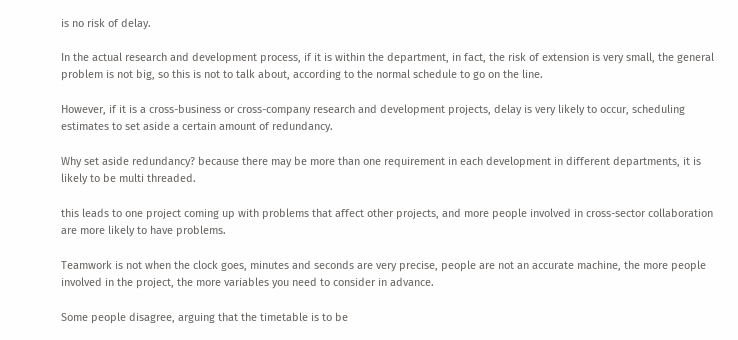is no risk of delay.

In the actual research and development process, if it is within the department, in fact, the risk of extension is very small, the general problem is not big, so this is not to talk about, according to the normal schedule to go on the line.

However, if it is a cross-business or cross-company research and development projects, delay is very likely to occur, scheduling estimates to set aside a certain amount of redundancy.

Why set aside redundancy? because there may be more than one requirement in each development in different departments, it is likely to be multi threaded.

this leads to one project coming up with problems that affect other projects, and more people involved in cross-sector collaboration are more likely to have problems.

Teamwork is not when the clock goes, minutes and seconds are very precise, people are not an accurate machine, the more people involved in the project, the more variables you need to consider in advance.

Some people disagree, arguing that the timetable is to be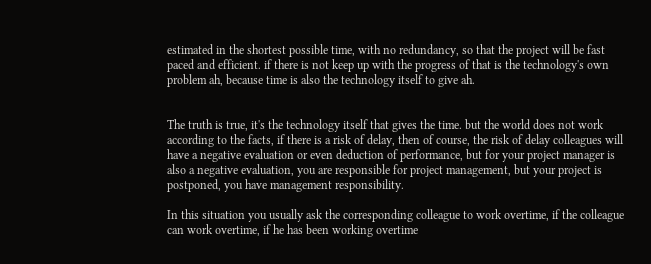estimated in the shortest possible time, with no redundancy, so that the project will be fast paced and efficient. if there is not keep up with the progress of that is the technology's own problem ah, because time is also the technology itself to give ah.


The truth is true, it's the technology itself that gives the time. but the world does not work according to the facts, if there is a risk of delay, then of course, the risk of delay colleagues will have a negative evaluation or even deduction of performance, but for your project manager is also a negative evaluation, you are responsible for project management, but your project is postponed, you have management responsibility.

In this situation you usually ask the corresponding colleague to work overtime, if the colleague can work overtime, if he has been working overtime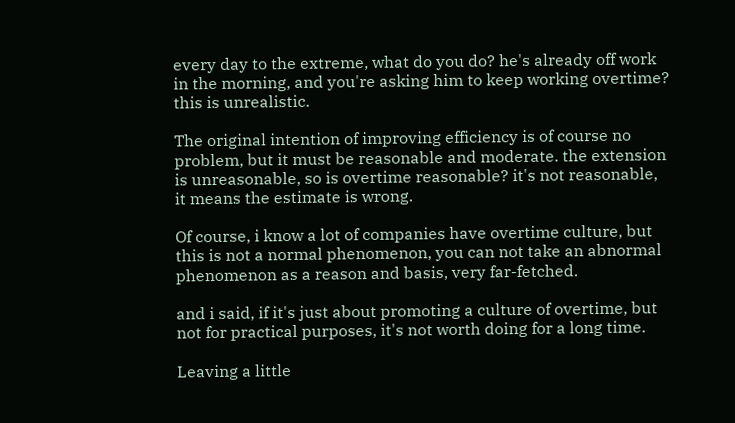every day to the extreme, what do you do? he's already off work in the morning, and you're asking him to keep working overtime? this is unrealistic.

The original intention of improving efficiency is of course no problem, but it must be reasonable and moderate. the extension is unreasonable, so is overtime reasonable? it's not reasonable, it means the estimate is wrong.

Of course, i know a lot of companies have overtime culture, but this is not a normal phenomenon, you can not take an abnormal phenomenon as a reason and basis, very far-fetched.

and i said, if it's just about promoting a culture of overtime, but not for practical purposes, it's not worth doing for a long time.

Leaving a little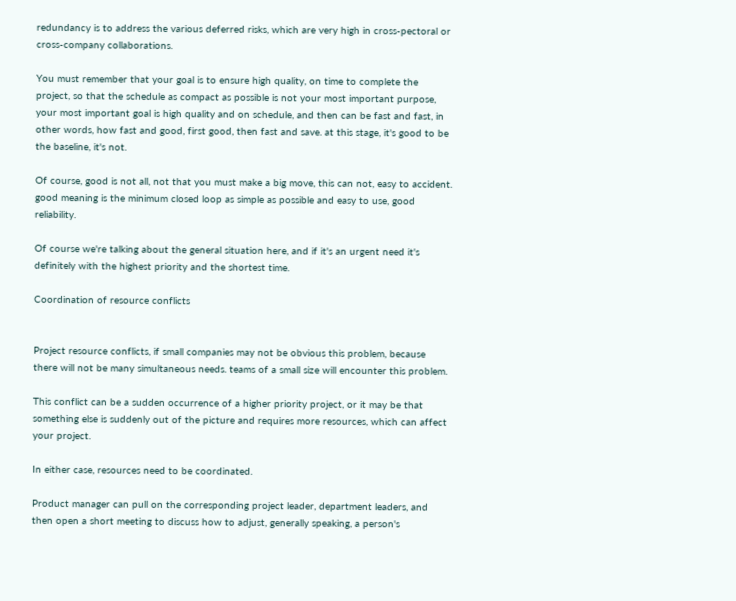redundancy is to address the various deferred risks, which are very high in cross-pectoral or cross-company collaborations.

You must remember that your goal is to ensure high quality, on time to complete the project, so that the schedule as compact as possible is not your most important purpose, your most important goal is high quality and on schedule, and then can be fast and fast, in other words, how fast and good, first good, then fast and save. at this stage, it's good to be the baseline, it's not.

Of course, good is not all, not that you must make a big move, this can not, easy to accident. good meaning is the minimum closed loop as simple as possible and easy to use, good reliability.

Of course we're talking about the general situation here, and if it's an urgent need it's definitely with the highest priority and the shortest time.

Coordination of resource conflicts


Project resource conflicts, if small companies may not be obvious this problem, because there will not be many simultaneous needs. teams of a small size will encounter this problem.

This conflict can be a sudden occurrence of a higher priority project, or it may be that something else is suddenly out of the picture and requires more resources, which can affect your project.

In either case, resources need to be coordinated.

Product manager can pull on the corresponding project leader, department leaders, and then open a short meeting to discuss how to adjust, generally speaking, a person's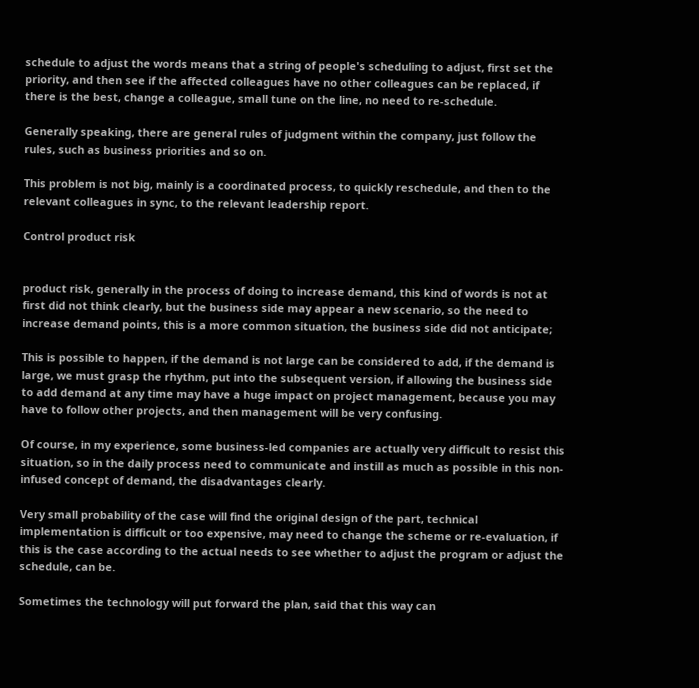schedule to adjust the words means that a string of people's scheduling to adjust, first set the priority, and then see if the affected colleagues have no other colleagues can be replaced, if there is the best, change a colleague, small tune on the line, no need to re-schedule.

Generally speaking, there are general rules of judgment within the company, just follow the rules, such as business priorities and so on.

This problem is not big, mainly is a coordinated process, to quickly reschedule, and then to the relevant colleagues in sync, to the relevant leadership report.

Control product risk


product risk, generally in the process of doing to increase demand, this kind of words is not at first did not think clearly, but the business side may appear a new scenario, so the need to increase demand points, this is a more common situation, the business side did not anticipate;

This is possible to happen, if the demand is not large can be considered to add, if the demand is large, we must grasp the rhythm, put into the subsequent version, if allowing the business side to add demand at any time may have a huge impact on project management, because you may have to follow other projects, and then management will be very confusing.

Of course, in my experience, some business-led companies are actually very difficult to resist this situation, so in the daily process need to communicate and instill as much as possible in this non-infused concept of demand, the disadvantages clearly.

Very small probability of the case will find the original design of the part, technical implementation is difficult or too expensive, may need to change the scheme or re-evaluation, if this is the case according to the actual needs to see whether to adjust the program or adjust the schedule, can be.

Sometimes the technology will put forward the plan, said that this way can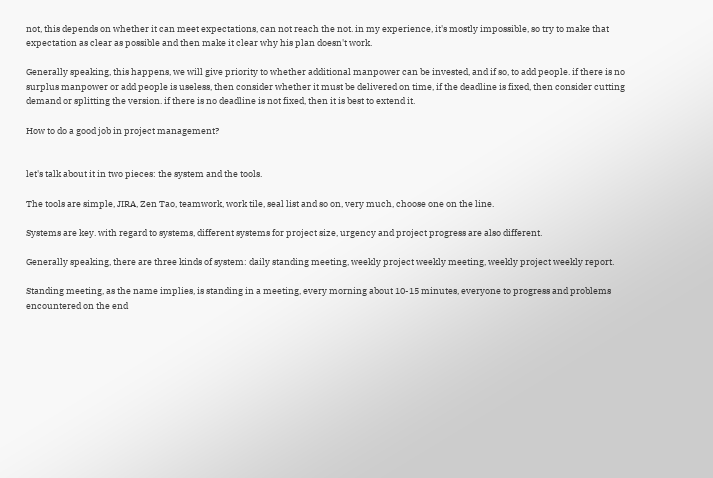not, this depends on whether it can meet expectations, can not reach the not. in my experience, it's mostly impossible, so try to make that expectation as clear as possible and then make it clear why his plan doesn't work.

Generally speaking, this happens, we will give priority to whether additional manpower can be invested, and if so, to add people. if there is no surplus manpower or add people is useless, then consider whether it must be delivered on time, if the deadline is fixed, then consider cutting demand or splitting the version. if there is no deadline is not fixed, then it is best to extend it.

How to do a good job in project management?


let's talk about it in two pieces: the system and the tools.

The tools are simple, JIRA, Zen Tao, teamwork, work tile, seal list and so on, very much, choose one on the line.

Systems are key. with regard to systems, different systems for project size, urgency and project progress are also different.

Generally speaking, there are three kinds of system: daily standing meeting, weekly project weekly meeting, weekly project weekly report.

Standing meeting, as the name implies, is standing in a meeting, every morning about 10-15 minutes, everyone to progress and problems encountered on the end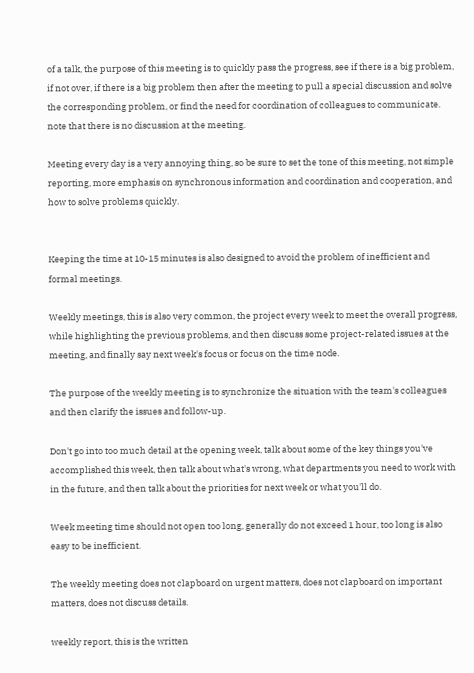of a talk, the purpose of this meeting is to quickly pass the progress, see if there is a big problem, if not over, if there is a big problem then after the meeting to pull a special discussion and solve the corresponding problem, or find the need for coordination of colleagues to communicate. note that there is no discussion at the meeting.

Meeting every day is a very annoying thing, so be sure to set the tone of this meeting, not simple reporting, more emphasis on synchronous information and coordination and cooperation, and how to solve problems quickly.


Keeping the time at 10-15 minutes is also designed to avoid the problem of inefficient and formal meetings.

Weekly meetings, this is also very common, the project every week to meet the overall progress, while highlighting the previous problems, and then discuss some project-related issues at the meeting, and finally say next week's focus or focus on the time node.

The purpose of the weekly meeting is to synchronize the situation with the team's colleagues and then clarify the issues and follow-up.

Don't go into too much detail at the opening week, talk about some of the key things you've accomplished this week, then talk about what's wrong, what departments you need to work with in the future, and then talk about the priorities for next week or what you'll do.

Week meeting time should not open too long, generally do not exceed 1 hour, too long is also easy to be inefficient.

The weekly meeting does not clapboard on urgent matters, does not clapboard on important matters, does not discuss details.

weekly report, this is the written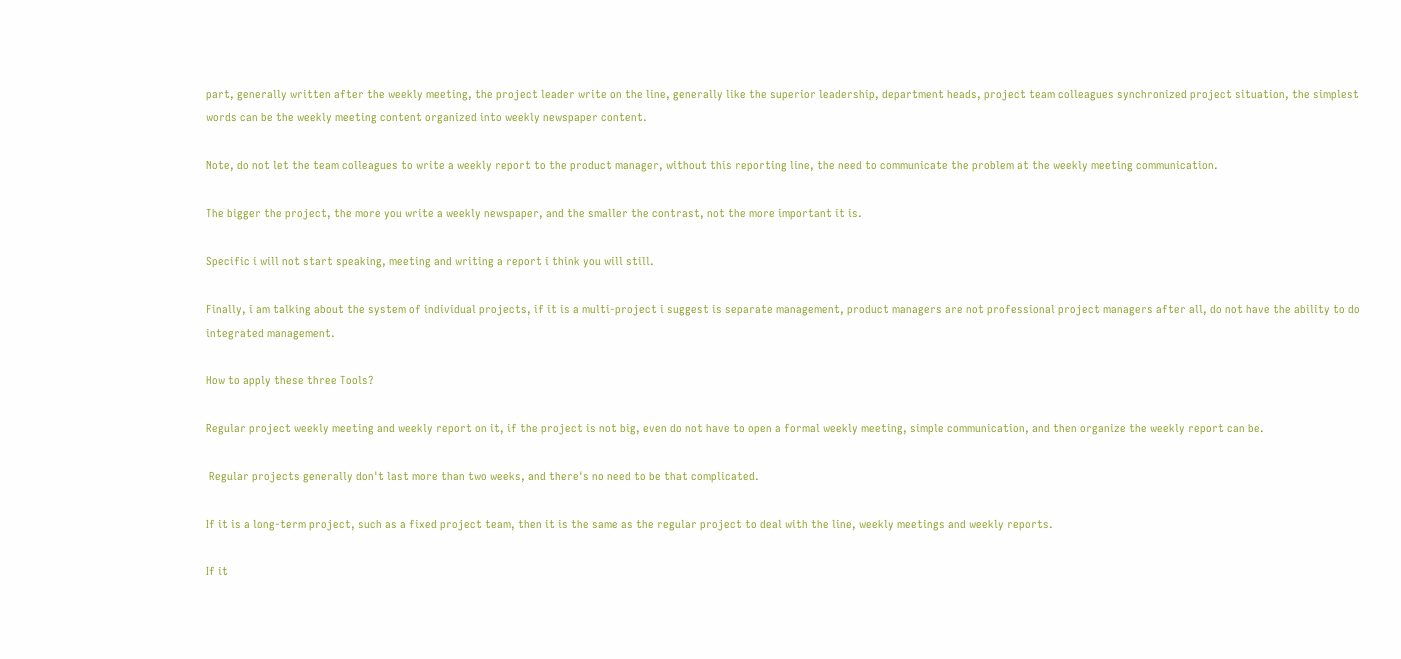part, generally written after the weekly meeting, the project leader write on the line, generally like the superior leadership, department heads, project team colleagues synchronized project situation, the simplest words can be the weekly meeting content organized into weekly newspaper content.

Note, do not let the team colleagues to write a weekly report to the product manager, without this reporting line, the need to communicate the problem at the weekly meeting communication.

The bigger the project, the more you write a weekly newspaper, and the smaller the contrast, not the more important it is.

Specific i will not start speaking, meeting and writing a report i think you will still.

Finally, i am talking about the system of individual projects, if it is a multi-project i suggest is separate management, product managers are not professional project managers after all, do not have the ability to do integrated management.

How to apply these three Tools?

Regular project weekly meeting and weekly report on it, if the project is not big, even do not have to open a formal weekly meeting, simple communication, and then organize the weekly report can be.

 Regular projects generally don't last more than two weeks, and there's no need to be that complicated.

If it is a long-term project, such as a fixed project team, then it is the same as the regular project to deal with the line, weekly meetings and weekly reports.

If it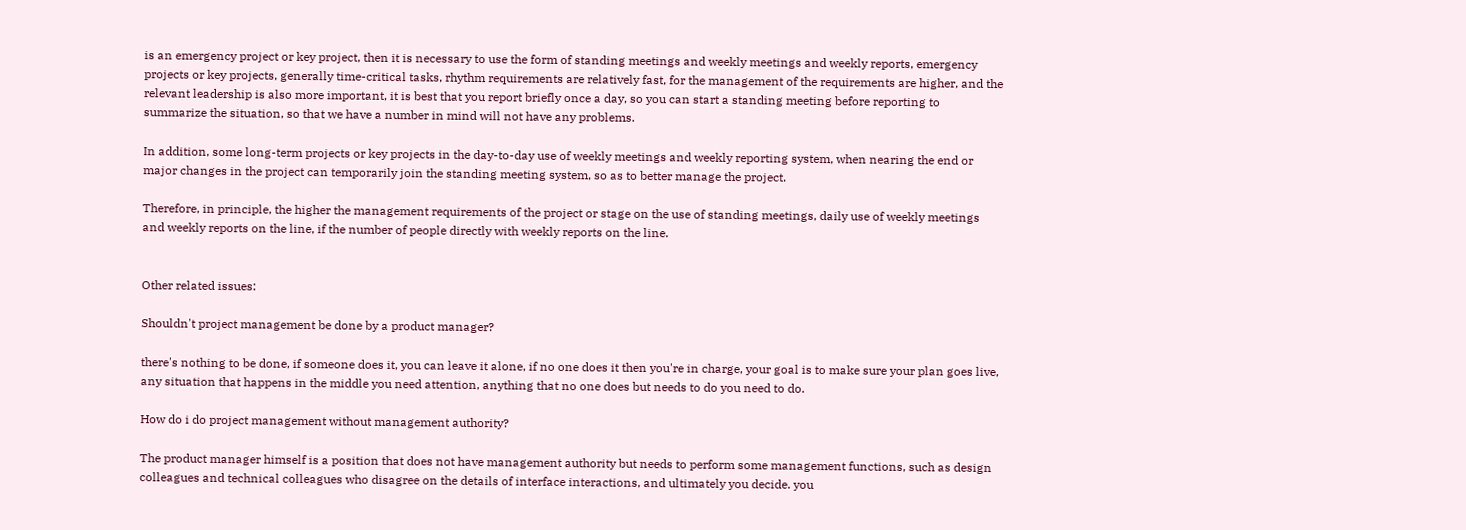is an emergency project or key project, then it is necessary to use the form of standing meetings and weekly meetings and weekly reports, emergency projects or key projects, generally time-critical tasks, rhythm requirements are relatively fast, for the management of the requirements are higher, and the relevant leadership is also more important, it is best that you report briefly once a day, so you can start a standing meeting before reporting to summarize the situation, so that we have a number in mind will not have any problems.

In addition, some long-term projects or key projects in the day-to-day use of weekly meetings and weekly reporting system, when nearing the end or major changes in the project can temporarily join the standing meeting system, so as to better manage the project.

Therefore, in principle, the higher the management requirements of the project or stage on the use of standing meetings, daily use of weekly meetings and weekly reports on the line, if the number of people directly with weekly reports on the line.


Other related issues:

Shouldn't project management be done by a product manager?

there's nothing to be done, if someone does it, you can leave it alone, if no one does it then you're in charge, your goal is to make sure your plan goes live, any situation that happens in the middle you need attention, anything that no one does but needs to do you need to do.

How do i do project management without management authority?

The product manager himself is a position that does not have management authority but needs to perform some management functions, such as design colleagues and technical colleagues who disagree on the details of interface interactions, and ultimately you decide. you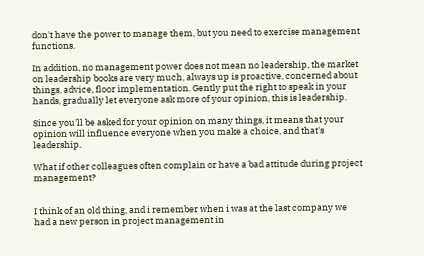don't have the power to manage them, but you need to exercise management functions.

In addition, no management power does not mean no leadership, the market on leadership books are very much, always up is proactive, concerned about things, advice, floor implementation. Gently put the right to speak in your hands, gradually let everyone ask more of your opinion, this is leadership.

Since you'll be asked for your opinion on many things, it means that your opinion will influence everyone when you make a choice, and that's leadership.

What if other colleagues often complain or have a bad attitude during project management?


I think of an old thing, and i remember when i was at the last company we had a new person in project management in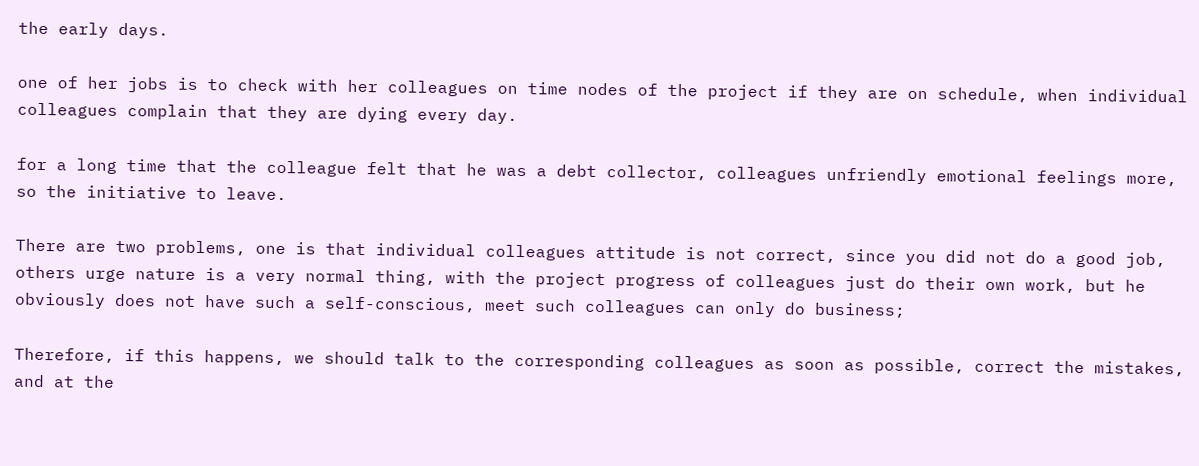the early days.

one of her jobs is to check with her colleagues on time nodes of the project if they are on schedule, when individual colleagues complain that they are dying every day.

for a long time that the colleague felt that he was a debt collector, colleagues unfriendly emotional feelings more, so the initiative to leave.

There are two problems, one is that individual colleagues attitude is not correct, since you did not do a good job, others urge nature is a very normal thing, with the project progress of colleagues just do their own work, but he obviously does not have such a self-conscious, meet such colleagues can only do business;

Therefore, if this happens, we should talk to the corresponding colleagues as soon as possible, correct the mistakes, and at the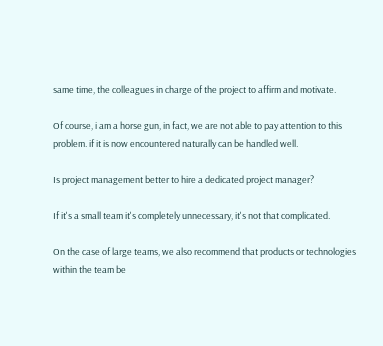same time, the colleagues in charge of the project to affirm and motivate.

Of course, i am a horse gun, in fact, we are not able to pay attention to this problem. if it is now encountered naturally can be handled well.

Is project management better to hire a dedicated project manager?

If it's a small team it's completely unnecessary, it's not that complicated.

On the case of large teams, we also recommend that products or technologies within the team be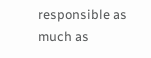responsible as much as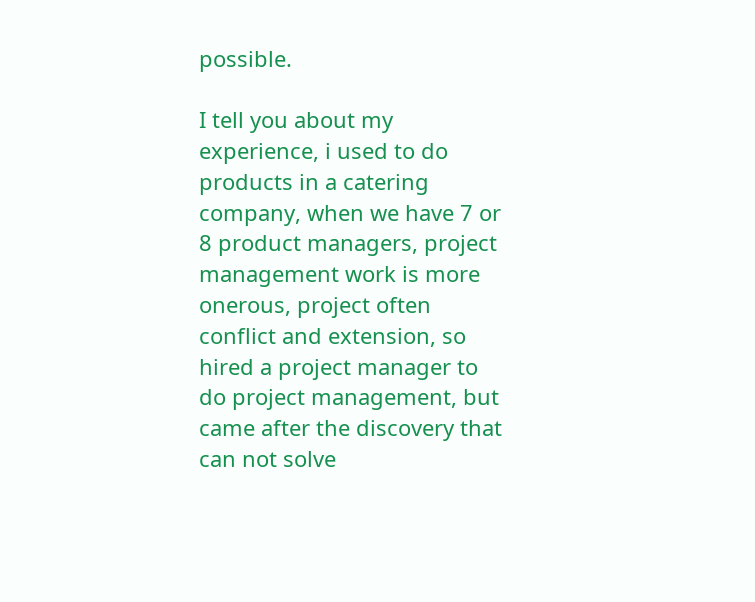possible.

I tell you about my experience, i used to do products in a catering company, when we have 7 or 8 product managers, project management work is more onerous, project often conflict and extension, so hired a project manager to do project management, but came after the discovery that can not solve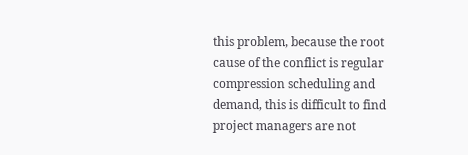this problem, because the root cause of the conflict is regular compression scheduling and demand, this is difficult to find project managers are not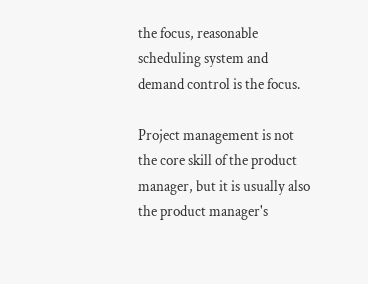the focus, reasonable scheduling system and demand control is the focus.

Project management is not the core skill of the product manager, but it is usually also the product manager's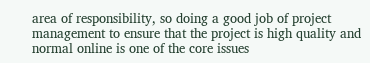area of responsibility, so doing a good job of project management to ensure that the project is high quality and normal online is one of the core issues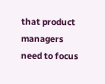that product managers need to focus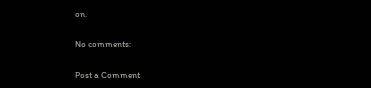on.

No comments:

Post a Comment